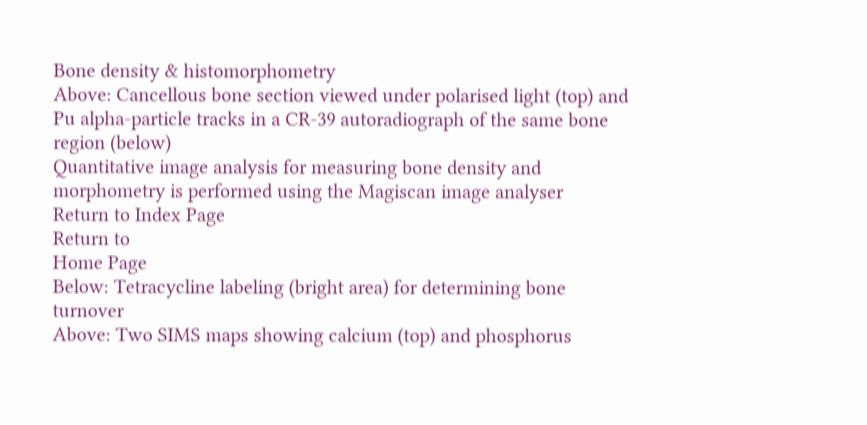Bone density & histomorphometry
Above: Cancellous bone section viewed under polarised light (top) and Pu alpha-particle tracks in a CR-39 autoradiograph of the same bone region (below)
Quantitative image analysis for measuring bone density and morphometry is performed using the Magiscan image analyser
Return to Index Page
Return to
Home Page
Below: Tetracycline labeling (bright area) for determining bone turnover
Above: Two SIMS maps showing calcium (top) and phosphorus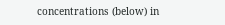concentrations (below) in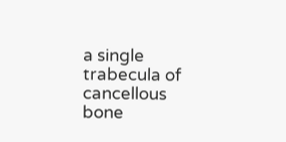a single trabecula of cancellous bone